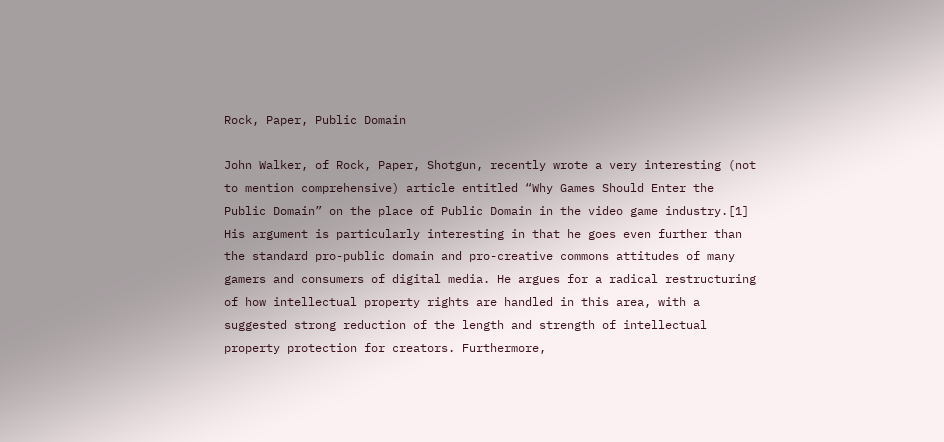Rock, Paper, Public Domain

John Walker, of Rock, Paper, Shotgun, recently wrote a very interesting (not to mention comprehensive) article entitled “Why Games Should Enter the Public Domain” on the place of Public Domain in the video game industry.[1] His argument is particularly interesting in that he goes even further than the standard pro-public domain and pro-creative commons attitudes of many gamers and consumers of digital media. He argues for a radical restructuring of how intellectual property rights are handled in this area, with a suggested strong reduction of the length and strength of intellectual property protection for creators. Furthermore,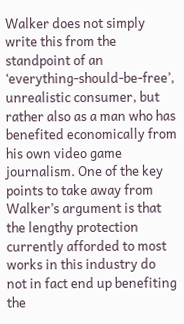Walker does not simply write this from the standpoint of an ‘everything-should-be-free’, unrealistic consumer, but rather also as a man who has benefited economically from his own video game journalism. One of the key points to take away from Walker’s argument is that the lengthy protection currently afforded to most works in this industry do not in fact end up benefiting the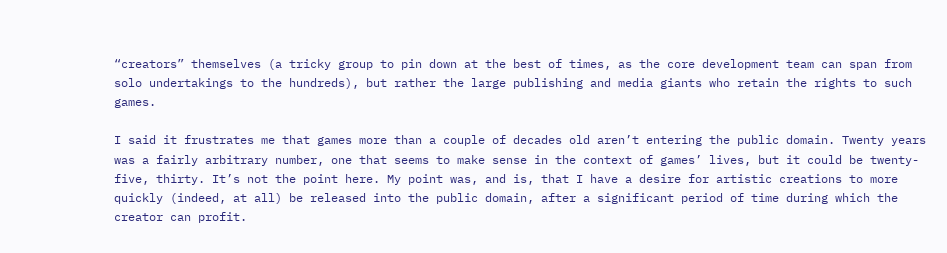“creators” themselves (a tricky group to pin down at the best of times, as the core development team can span from solo undertakings to the hundreds), but rather the large publishing and media giants who retain the rights to such games.

I said it frustrates me that games more than a couple of decades old aren’t entering the public domain. Twenty years was a fairly arbitrary number, one that seems to make sense in the context of games’ lives, but it could be twenty-five, thirty. It’s not the point here. My point was, and is, that I have a desire for artistic creations to more quickly (indeed, at all) be released into the public domain, after a significant period of time during which the creator can profit.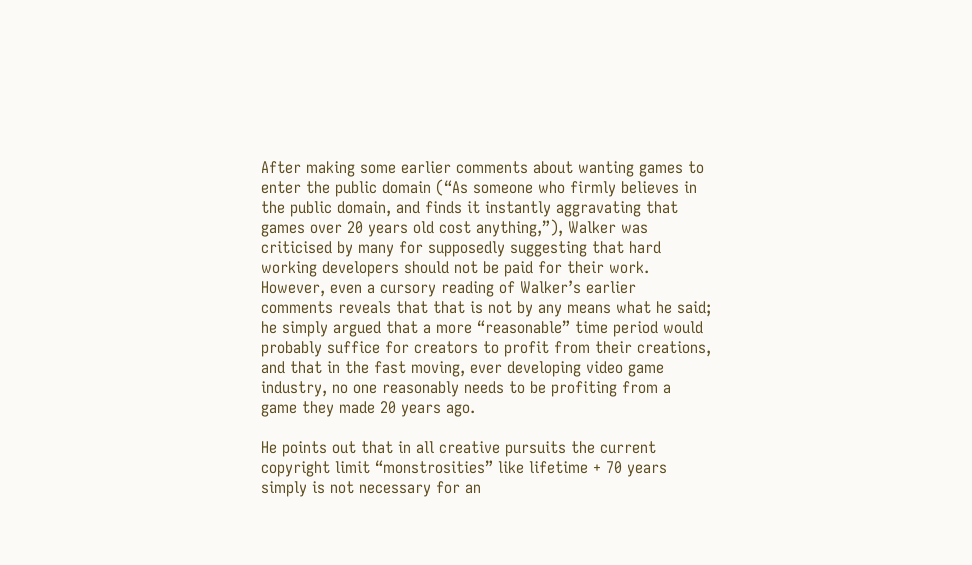After making some earlier comments about wanting games to enter the public domain (“As someone who firmly believes in the public domain, and finds it instantly aggravating that games over 20 years old cost anything,”), Walker was criticised by many for supposedly suggesting that hard working developers should not be paid for their work. However, even a cursory reading of Walker’s earlier comments reveals that that is not by any means what he said; he simply argued that a more “reasonable” time period would probably suffice for creators to profit from their creations, and that in the fast moving, ever developing video game industry, no one reasonably needs to be profiting from a game they made 20 years ago.

He points out that in all creative pursuits the current copyright limit “monstrosities” like lifetime + 70 years simply is not necessary for an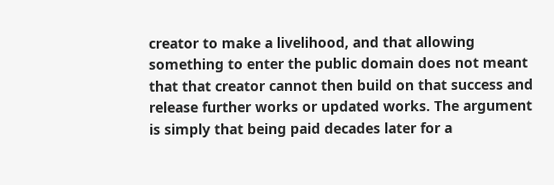creator to make a livelihood, and that allowing something to enter the public domain does not meant that that creator cannot then build on that success and release further works or updated works. The argument is simply that being paid decades later for a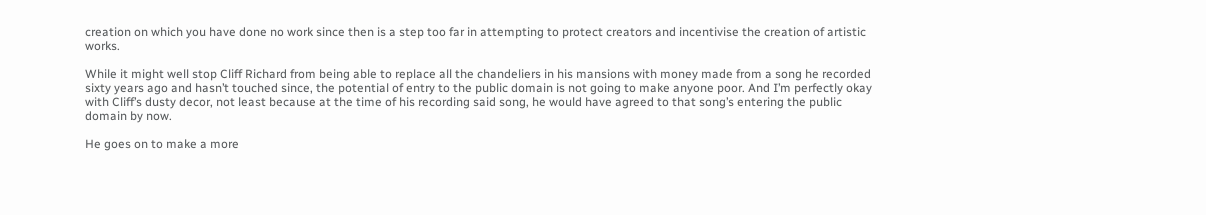creation on which you have done no work since then is a step too far in attempting to protect creators and incentivise the creation of artistic works.

While it might well stop Cliff Richard from being able to replace all the chandeliers in his mansions with money made from a song he recorded sixty years ago and hasn’t touched since, the potential of entry to the public domain is not going to make anyone poor. And I’m perfectly okay with Cliff’s dusty decor, not least because at the time of his recording said song, he would have agreed to that song’s entering the public domain by now.

He goes on to make a more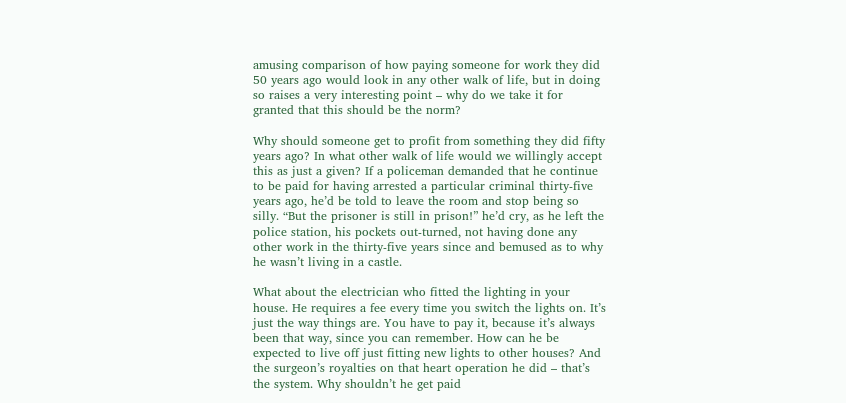amusing comparison of how paying someone for work they did 50 years ago would look in any other walk of life, but in doing so raises a very interesting point – why do we take it for granted that this should be the norm?

Why should someone get to profit from something they did fifty years ago? In what other walk of life would we willingly accept this as just a given? If a policeman demanded that he continue to be paid for having arrested a particular criminal thirty-five years ago, he’d be told to leave the room and stop being so silly. “But the prisoner is still in prison!” he’d cry, as he left the police station, his pockets out-turned, not having done any other work in the thirty-five years since and bemused as to why he wasn’t living in a castle.

What about the electrician who fitted the lighting in your house. He requires a fee every time you switch the lights on. It’s just the way things are. You have to pay it, because it’s always been that way, since you can remember. How can he be expected to live off just fitting new lights to other houses? And the surgeon’s royalties on that heart operation he did – that’s the system. Why shouldn’t he get paid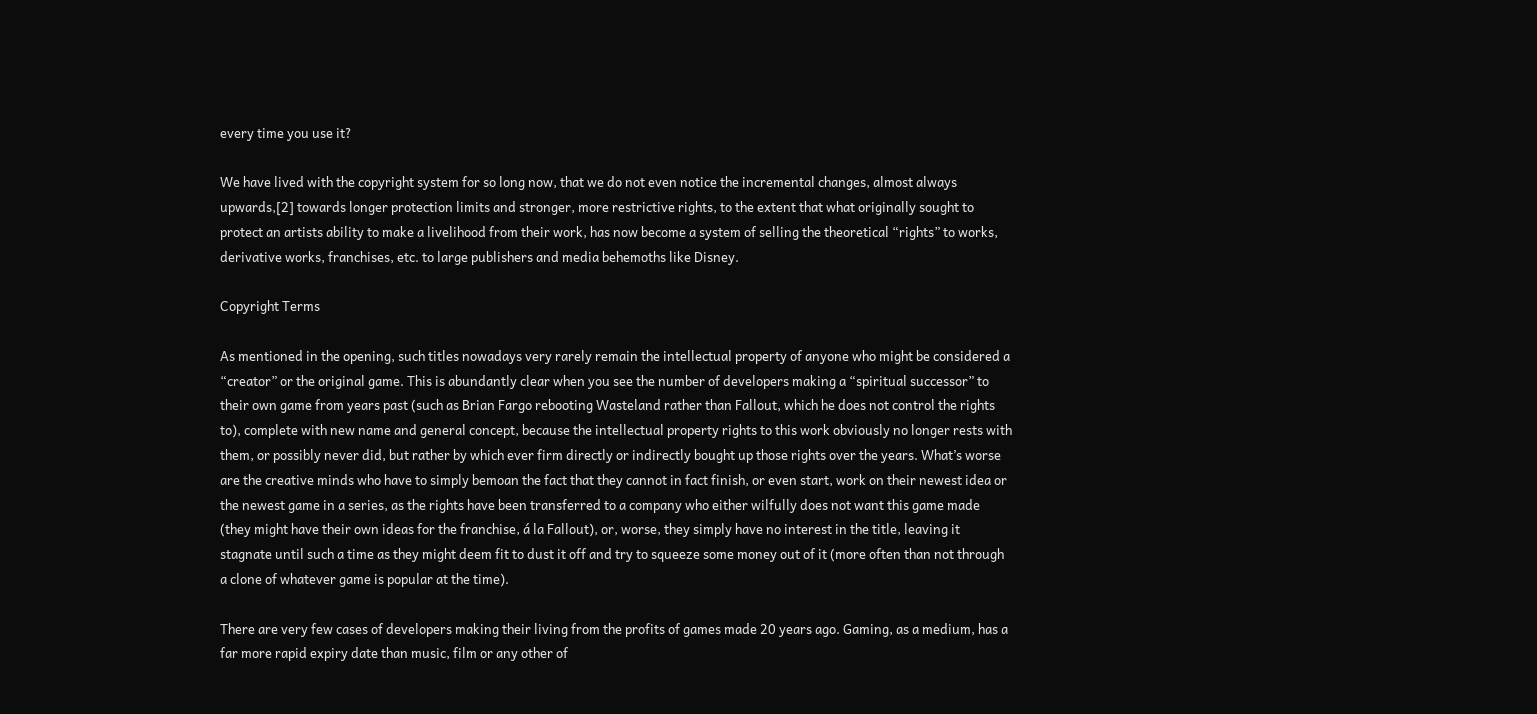every time you use it?

We have lived with the copyright system for so long now, that we do not even notice the incremental changes, almost always upwards,[2] towards longer protection limits and stronger, more restrictive rights, to the extent that what originally sought to protect an artists ability to make a livelihood from their work, has now become a system of selling the theoretical “rights” to works, derivative works, franchises, etc. to large publishers and media behemoths like Disney.

Copyright Terms

As mentioned in the opening, such titles nowadays very rarely remain the intellectual property of anyone who might be considered a “creator” or the original game. This is abundantly clear when you see the number of developers making a “spiritual successor” to their own game from years past (such as Brian Fargo rebooting Wasteland rather than Fallout, which he does not control the rights to), complete with new name and general concept, because the intellectual property rights to this work obviously no longer rests with them, or possibly never did, but rather by which ever firm directly or indirectly bought up those rights over the years. What’s worse are the creative minds who have to simply bemoan the fact that they cannot in fact finish, or even start, work on their newest idea or the newest game in a series, as the rights have been transferred to a company who either wilfully does not want this game made (they might have their own ideas for the franchise, á la Fallout), or, worse, they simply have no interest in the title, leaving it stagnate until such a time as they might deem fit to dust it off and try to squeeze some money out of it (more often than not through a clone of whatever game is popular at the time).

There are very few cases of developers making their living from the profits of games made 20 years ago. Gaming, as a medium, has a far more rapid expiry date than music, film or any other of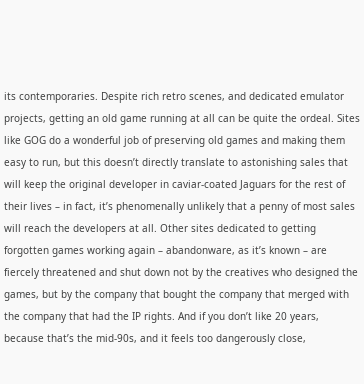its contemporaries. Despite rich retro scenes, and dedicated emulator projects, getting an old game running at all can be quite the ordeal. Sites like GOG do a wonderful job of preserving old games and making them easy to run, but this doesn’t directly translate to astonishing sales that will keep the original developer in caviar-coated Jaguars for the rest of their lives – in fact, it’s phenomenally unlikely that a penny of most sales will reach the developers at all. Other sites dedicated to getting forgotten games working again – abandonware, as it’s known – are fiercely threatened and shut down not by the creatives who designed the games, but by the company that bought the company that merged with the company that had the IP rights. And if you don’t like 20 years, because that’s the mid-90s, and it feels too dangerously close,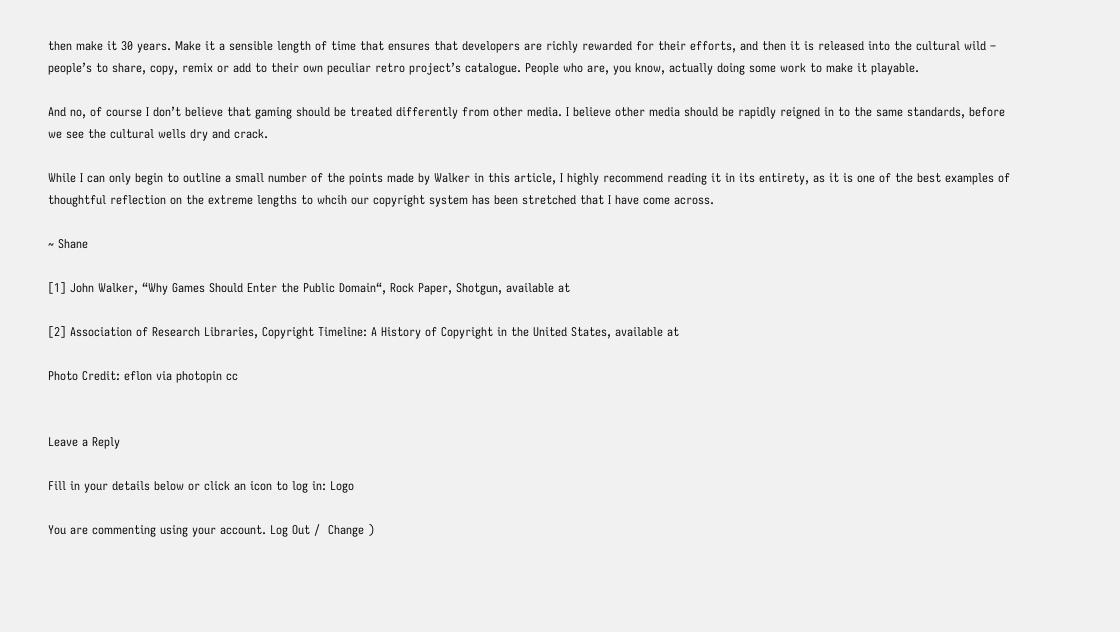then make it 30 years. Make it a sensible length of time that ensures that developers are richly rewarded for their efforts, and then it is released into the cultural wild – people’s to share, copy, remix or add to their own peculiar retro project’s catalogue. People who are, you know, actually doing some work to make it playable.

And no, of course I don’t believe that gaming should be treated differently from other media. I believe other media should be rapidly reigned in to the same standards, before we see the cultural wells dry and crack.

While I can only begin to outline a small number of the points made by Walker in this article, I highly recommend reading it in its entirety, as it is one of the best examples of thoughtful reflection on the extreme lengths to whcih our copyright system has been stretched that I have come across.

~ Shane

[1] John Walker, “Why Games Should Enter the Public Domain“, Rock Paper, Shotgun, available at

[2] Association of Research Libraries, Copyright Timeline: A History of Copyright in the United States, available at

Photo Credit: eflon via photopin cc


Leave a Reply

Fill in your details below or click an icon to log in: Logo

You are commenting using your account. Log Out /  Change )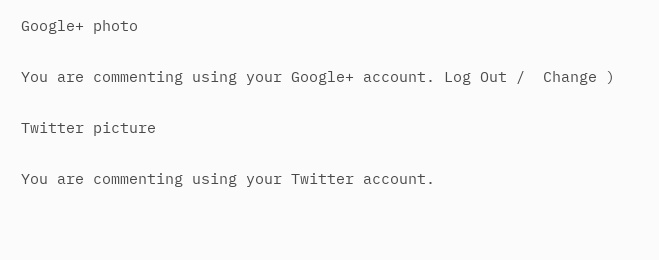Google+ photo

You are commenting using your Google+ account. Log Out /  Change )

Twitter picture

You are commenting using your Twitter account.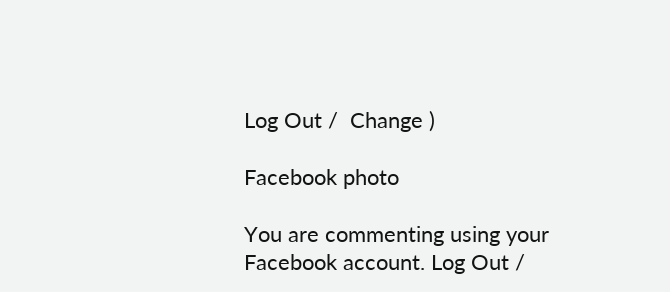Log Out /  Change )

Facebook photo

You are commenting using your Facebook account. Log Out /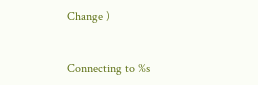Change )


Connecting to %s